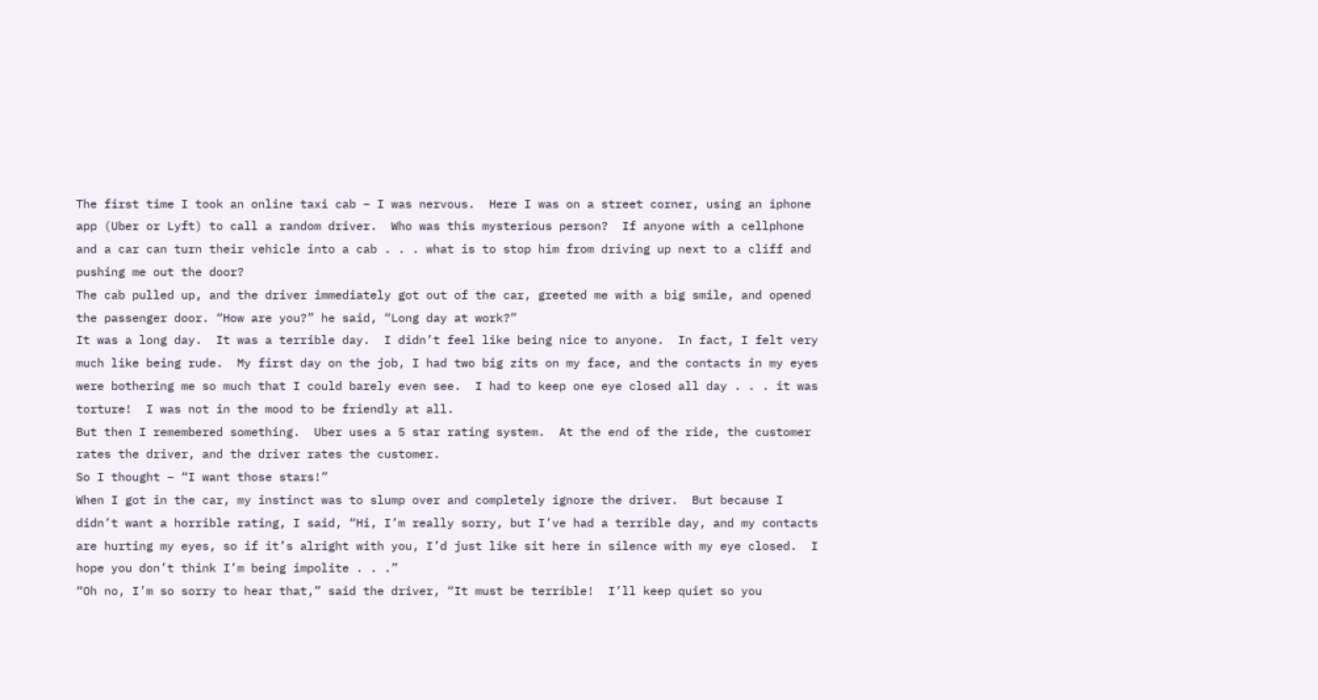The first time I took an online taxi cab – I was nervous.  Here I was on a street corner, using an iphone app (Uber or Lyft) to call a random driver.  Who was this mysterious person?  If anyone with a cellphone and a car can turn their vehicle into a cab . . . what is to stop him from driving up next to a cliff and pushing me out the door?
The cab pulled up, and the driver immediately got out of the car, greeted me with a big smile, and opened the passenger door. “How are you?” he said, “Long day at work?”
It was a long day.  It was a terrible day.  I didn’t feel like being nice to anyone.  In fact, I felt very much like being rude.  My first day on the job, I had two big zits on my face, and the contacts in my eyes were bothering me so much that I could barely even see.  I had to keep one eye closed all day . . . it was torture!  I was not in the mood to be friendly at all.
But then I remembered something.  Uber uses a 5 star rating system.  At the end of the ride, the customer rates the driver, and the driver rates the customer.
So I thought – “I want those stars!”
When I got in the car, my instinct was to slump over and completely ignore the driver.  But because I didn’t want a horrible rating, I said, “Hi, I’m really sorry, but I’ve had a terrible day, and my contacts are hurting my eyes, so if it’s alright with you, I’d just like sit here in silence with my eye closed.  I hope you don’t think I’m being impolite . . .”
“Oh no, I’m so sorry to hear that,” said the driver, “It must be terrible!  I’ll keep quiet so you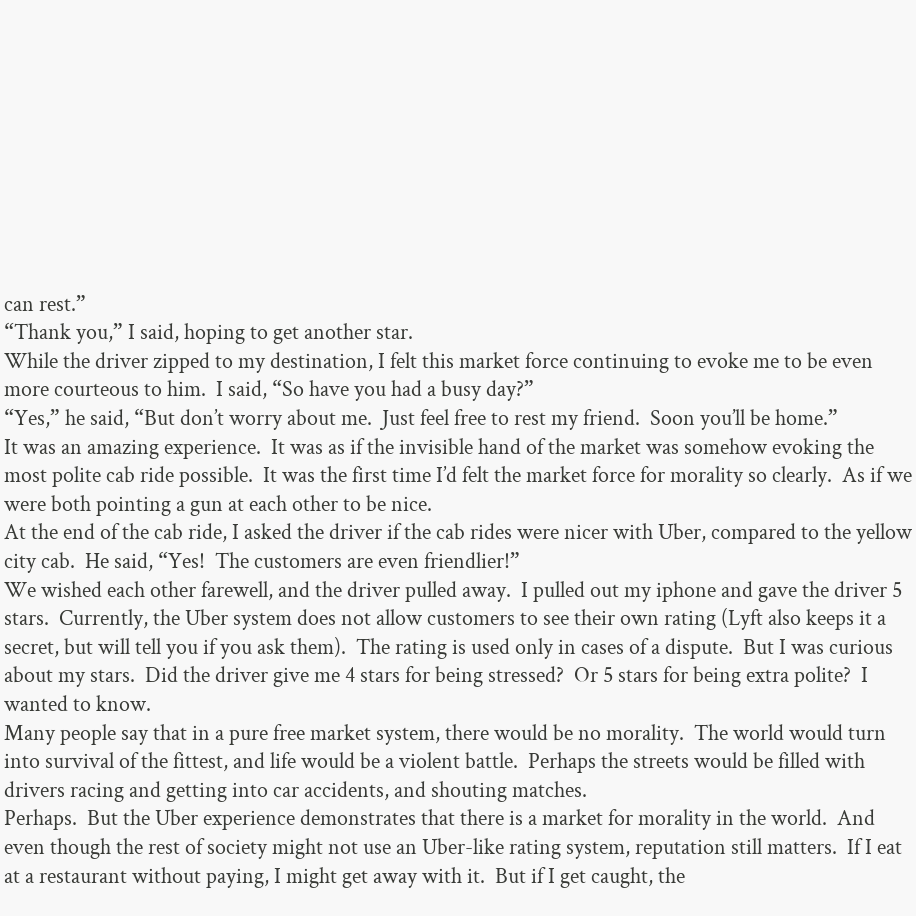can rest.”
“Thank you,” I said, hoping to get another star.
While the driver zipped to my destination, I felt this market force continuing to evoke me to be even more courteous to him.  I said, “So have you had a busy day?”
“Yes,” he said, “But don’t worry about me.  Just feel free to rest my friend.  Soon you’ll be home.”
It was an amazing experience.  It was as if the invisible hand of the market was somehow evoking the most polite cab ride possible.  It was the first time I’d felt the market force for morality so clearly.  As if we were both pointing a gun at each other to be nice.
At the end of the cab ride, I asked the driver if the cab rides were nicer with Uber, compared to the yellow city cab.  He said, “Yes!  The customers are even friendlier!”
We wished each other farewell, and the driver pulled away.  I pulled out my iphone and gave the driver 5 stars.  Currently, the Uber system does not allow customers to see their own rating (Lyft also keeps it a secret, but will tell you if you ask them).  The rating is used only in cases of a dispute.  But I was curious about my stars.  Did the driver give me 4 stars for being stressed?  Or 5 stars for being extra polite?  I wanted to know.
Many people say that in a pure free market system, there would be no morality.  The world would turn into survival of the fittest, and life would be a violent battle.  Perhaps the streets would be filled with drivers racing and getting into car accidents, and shouting matches.
Perhaps.  But the Uber experience demonstrates that there is a market for morality in the world.  And even though the rest of society might not use an Uber-like rating system, reputation still matters.  If I eat at a restaurant without paying, I might get away with it.  But if I get caught, the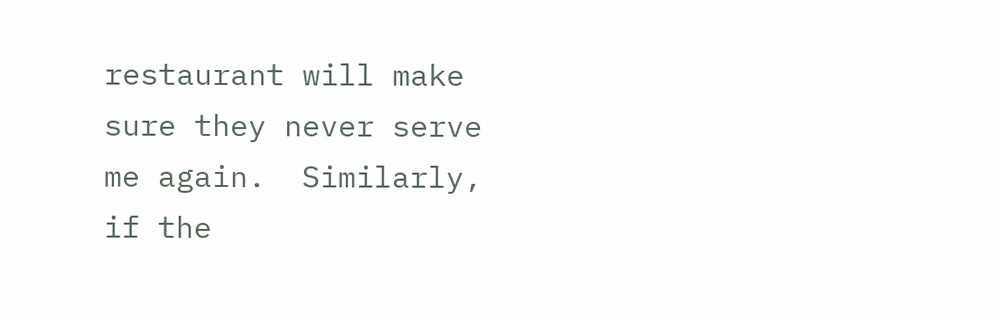restaurant will make sure they never serve me again.  Similarly, if the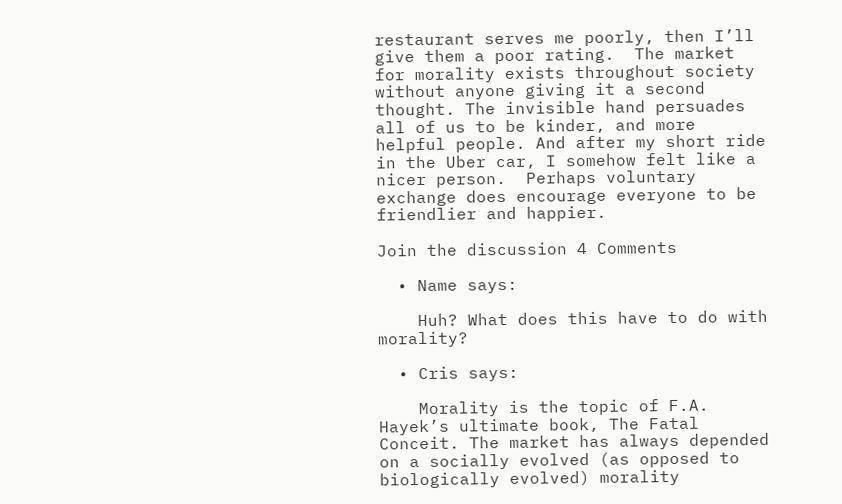restaurant serves me poorly, then I’ll give them a poor rating.  The market for morality exists throughout society without anyone giving it a second thought. The invisible hand persuades all of us to be kinder, and more helpful people. And after my short ride in the Uber car, I somehow felt like a nicer person.  Perhaps voluntary exchange does encourage everyone to be friendlier and happier.

Join the discussion 4 Comments

  • Name says:

    Huh? What does this have to do with morality?

  • Cris says:

    Morality is the topic of F.A. Hayek’s ultimate book, The Fatal Conceit. The market has always depended on a socially evolved (as opposed to biologically evolved) morality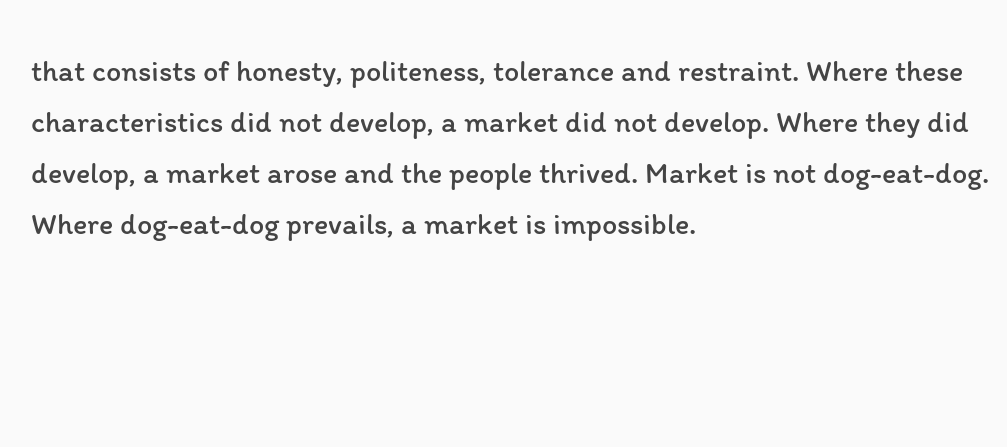that consists of honesty, politeness, tolerance and restraint. Where these characteristics did not develop, a market did not develop. Where they did develop, a market arose and the people thrived. Market is not dog-eat-dog. Where dog-eat-dog prevails, a market is impossible.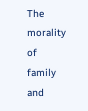The morality of family and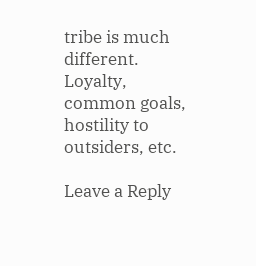tribe is much different. Loyalty, common goals, hostility to outsiders, etc.

Leave a Reply